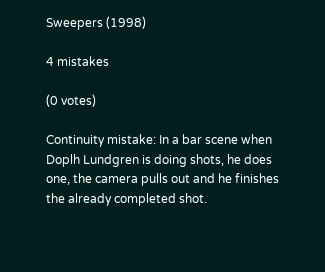Sweepers (1998)

4 mistakes

(0 votes)

Continuity mistake: In a bar scene when Doplh Lundgren is doing shots, he does one, the camera pulls out and he finishes the already completed shot.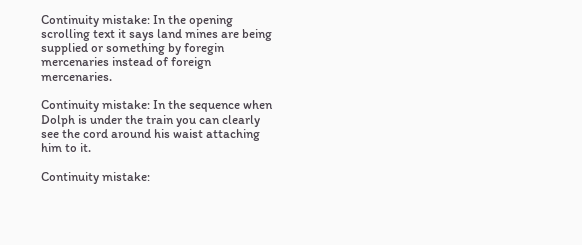Continuity mistake: In the opening scrolling text it says land mines are being supplied or something by foregin mercenaries instead of foreign mercenaries.

Continuity mistake: In the sequence when Dolph is under the train you can clearly see the cord around his waist attaching him to it.

Continuity mistake: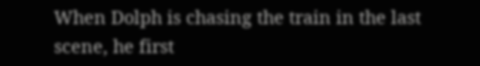When Dolph is chasing the train in the last scene, he first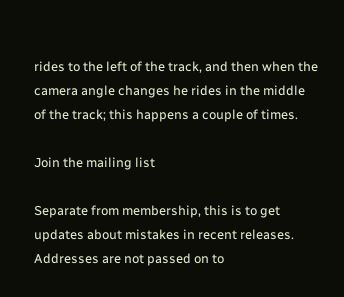rides to the left of the track, and then when the camera angle changes he rides in the middle of the track; this happens a couple of times.

Join the mailing list

Separate from membership, this is to get updates about mistakes in recent releases. Addresses are not passed on to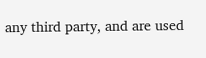any third party, and are used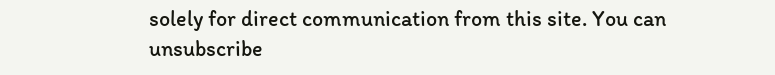solely for direct communication from this site. You can unsubscribe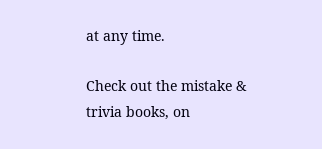at any time.

Check out the mistake & trivia books, on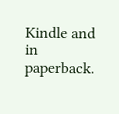Kindle and in paperback.